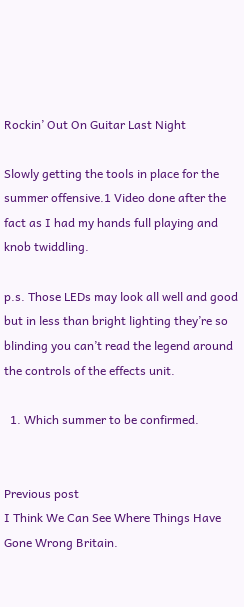Rockin’ Out On Guitar Last Night

Slowly getting the tools in place for the summer offensive.1 Video done after the fact as I had my hands full playing and knob twiddling.

p.s. Those LEDs may look all well and good but in less than bright lighting they’re so blinding you can’t read the legend around the controls of the effects unit.

  1. Which summer to be confirmed.


Previous post
I Think We Can See Where Things Have Gone Wrong Britain.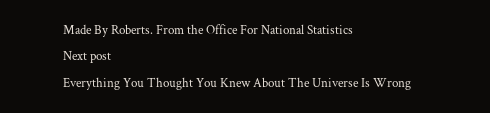Made By Roberts. From the Office For National Statistics
Next post
Everything You Thought You Knew About The Universe Is Wrong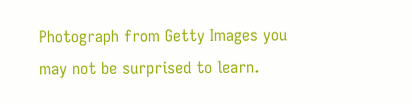Photograph from Getty Images you may not be surprised to learn.